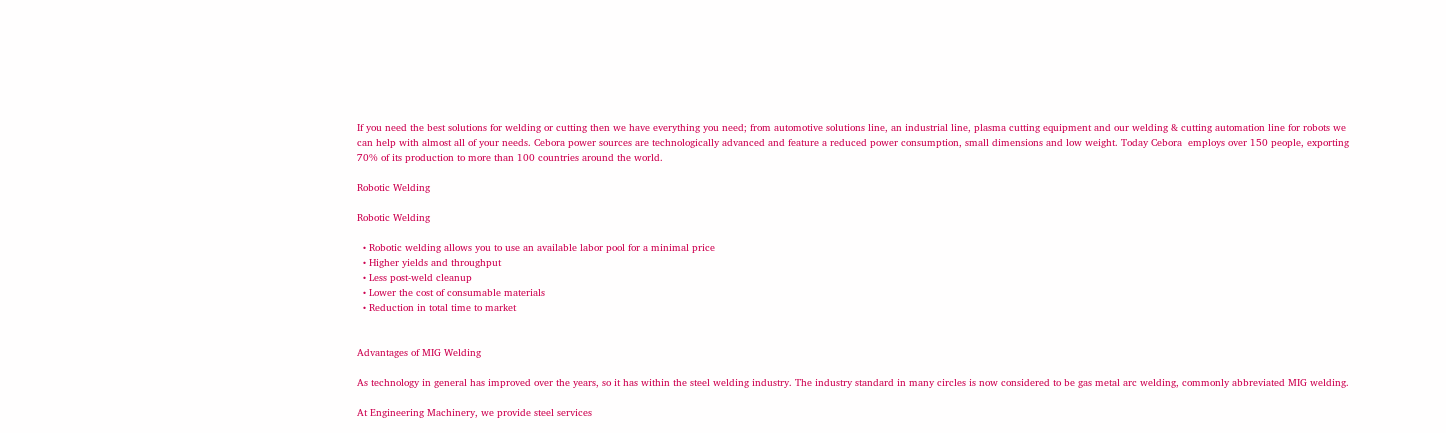If you need the best solutions for welding or cutting then we have everything you need; from automotive solutions line, an industrial line, plasma cutting equipment and our welding & cutting automation line for robots we can help with almost all of your needs. Cebora power sources are technologically advanced and feature a reduced power consumption, small dimensions and low weight. Today Cebora  employs over 150 people, exporting 70% of its production to more than 100 countries around the world.

Robotic Welding

Robotic Welding

  • Robotic welding allows you to use an available labor pool for a minimal price
  • Higher yields and throughput
  • Less post-weld cleanup
  • Lower the cost of consumable materials
  • Reduction in total time to market


Advantages of MIG Welding

As technology in general has improved over the years, so it has within the steel welding industry. The industry standard in many circles is now considered to be gas metal arc welding, commonly abbreviated MIG welding.

At Engineering Machinery, we provide steel services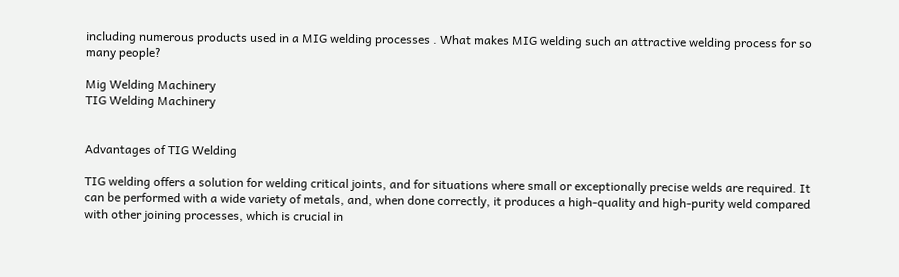including numerous products used in a MIG welding processes . What makes MIG welding such an attractive welding process for so many people?

Mig Welding Machinery
TIG Welding Machinery


Advantages of TIG Welding

TIG welding offers a solution for welding critical joints, and for situations where small or exceptionally precise welds are required. It can be performed with a wide variety of metals, and, when done correctly, it produces a high-quality and high-purity weld compared with other joining processes, which is crucial in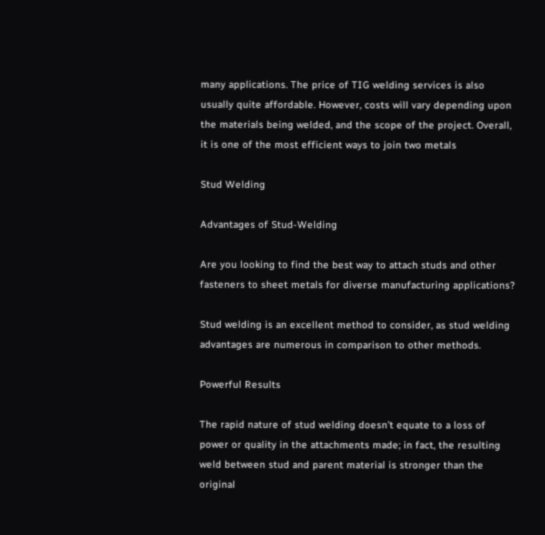many applications. The price of TIG welding services is also usually quite affordable. However, costs will vary depending upon the materials being welded, and the scope of the project. Overall, it is one of the most efficient ways to join two metals

Stud Welding

Advantages of Stud-Welding

Are you looking to find the best way to attach studs and other fasteners to sheet metals for diverse manufacturing applications?

Stud welding is an excellent method to consider, as stud welding advantages are numerous in comparison to other methods.

Powerful Results

The rapid nature of stud welding doesn’t equate to a loss of power or quality in the attachments made; in fact, the resulting weld between stud and parent material is stronger than the original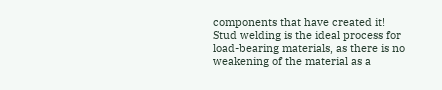components that have created it! Stud welding is the ideal process for load-bearing materials, as there is no weakening of the material as a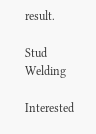result.

Stud Welding

Interested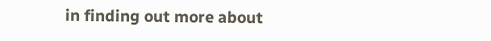in finding out more about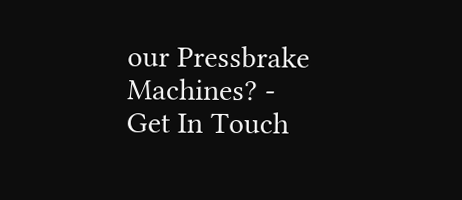our Pressbrake Machines? - Get In Touch